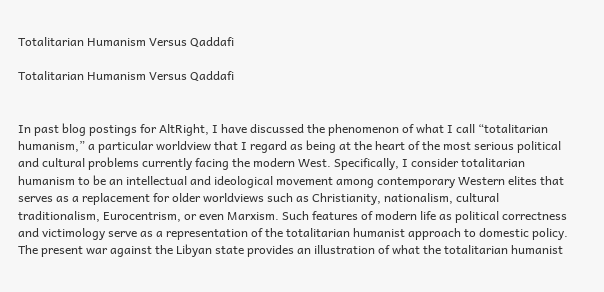Totalitarian Humanism Versus Qaddafi

Totalitarian Humanism Versus Qaddafi


In past blog postings for AltRight, I have discussed the phenomenon of what I call “totalitarian humanism,” a particular worldview that I regard as being at the heart of the most serious political and cultural problems currently facing the modern West. Specifically, I consider totalitarian humanism to be an intellectual and ideological movement among contemporary Western elites that serves as a replacement for older worldviews such as Christianity, nationalism, cultural traditionalism, Eurocentrism, or even Marxism. Such features of modern life as political correctness and victimology serve as a representation of the totalitarian humanist approach to domestic policy. The present war against the Libyan state provides an illustration of what the totalitarian humanist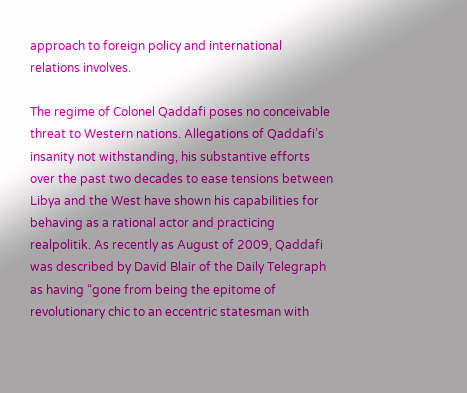approach to foreign policy and international relations involves.

The regime of Colonel Qaddafi poses no conceivable threat to Western nations. Allegations of Qaddafi’s insanity not withstanding, his substantive efforts over the past two decades to ease tensions between Libya and the West have shown his capabilities for behaving as a rational actor and practicing realpolitik. As recently as August of 2009, Qaddafi was described by David Blair of the Daily Telegraph as having “gone from being the epitome of revolutionary chic to an eccentric statesman with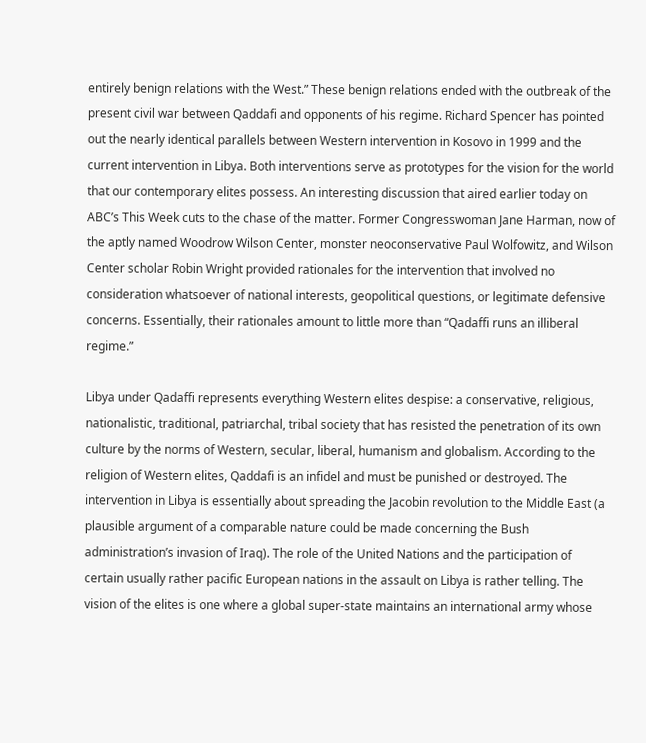entirely benign relations with the West.” These benign relations ended with the outbreak of the present civil war between Qaddafi and opponents of his regime. Richard Spencer has pointed out the nearly identical parallels between Western intervention in Kosovo in 1999 and the current intervention in Libya. Both interventions serve as prototypes for the vision for the world that our contemporary elites possess. An interesting discussion that aired earlier today on ABC’s This Week cuts to the chase of the matter. Former Congresswoman Jane Harman, now of the aptly named Woodrow Wilson Center, monster neoconservative Paul Wolfowitz, and Wilson Center scholar Robin Wright provided rationales for the intervention that involved no consideration whatsoever of national interests, geopolitical questions, or legitimate defensive concerns. Essentially, their rationales amount to little more than “Qadaffi runs an illiberal regime.”

Libya under Qadaffi represents everything Western elites despise: a conservative, religious, nationalistic, traditional, patriarchal, tribal society that has resisted the penetration of its own culture by the norms of Western, secular, liberal, humanism and globalism. According to the religion of Western elites, Qaddafi is an infidel and must be punished or destroyed. The intervention in Libya is essentially about spreading the Jacobin revolution to the Middle East (a plausible argument of a comparable nature could be made concerning the Bush administration’s invasion of Iraq). The role of the United Nations and the participation of certain usually rather pacific European nations in the assault on Libya is rather telling. The vision of the elites is one where a global super-state maintains an international army whose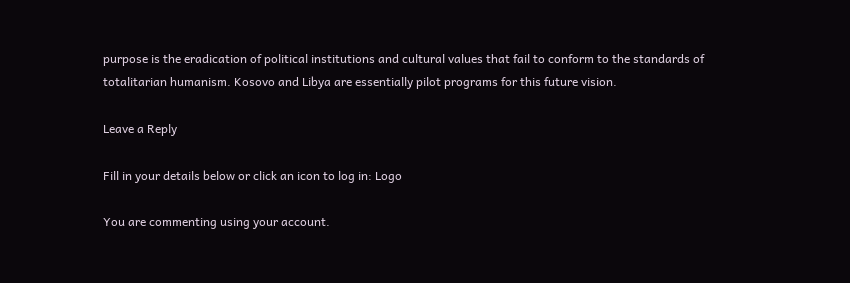purpose is the eradication of political institutions and cultural values that fail to conform to the standards of totalitarian humanism. Kosovo and Libya are essentially pilot programs for this future vision.

Leave a Reply

Fill in your details below or click an icon to log in: Logo

You are commenting using your account.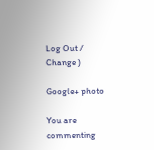Log Out /  Change )

Google+ photo

You are commenting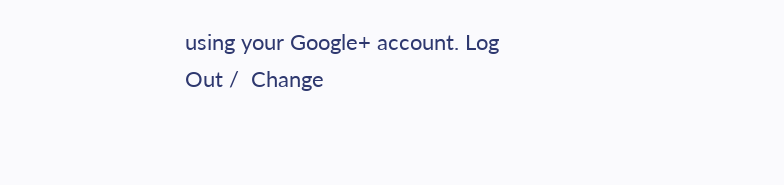using your Google+ account. Log Out /  Change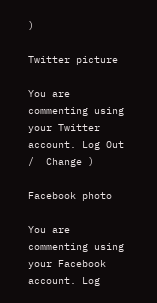)

Twitter picture

You are commenting using your Twitter account. Log Out /  Change )

Facebook photo

You are commenting using your Facebook account. Log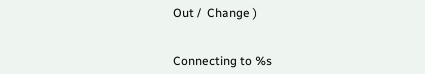Out /  Change )


Connecting to %s